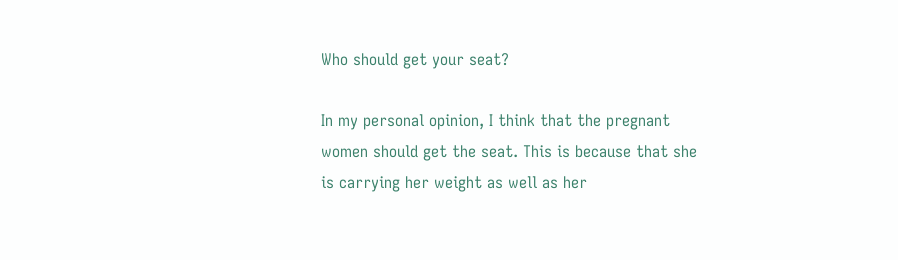Who should get your seat?

In my personal opinion, I think that the pregnant women should get the seat. This is because that she is carrying her weight as well as her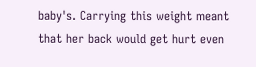baby's. Carrying this weight meant that her back would get hurt even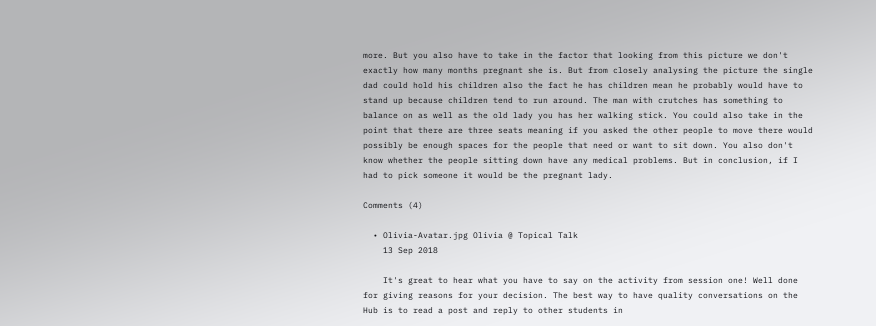more. But you also have to take in the factor that looking from this picture we don't exactly how many months pregnant she is. But from closely analysing the picture the single dad could hold his children also the fact he has children mean he probably would have to stand up because children tend to run around. The man with crutches has something to balance on as well as the old lady you has her walking stick. You could also take in the point that there are three seats meaning if you asked the other people to move there would possibly be enough spaces for the people that need or want to sit down. You also don't know whether the people sitting down have any medical problems. But in conclusion, if I had to pick someone it would be the pregnant lady.

Comments (4)

  • Olivia-Avatar.jpg Olivia @ Topical Talk
    13 Sep 2018

    It's great to hear what you have to say on the activity from session one! Well done for giving reasons for your decision. The best way to have quality conversations on the Hub is to read a post and reply to other students in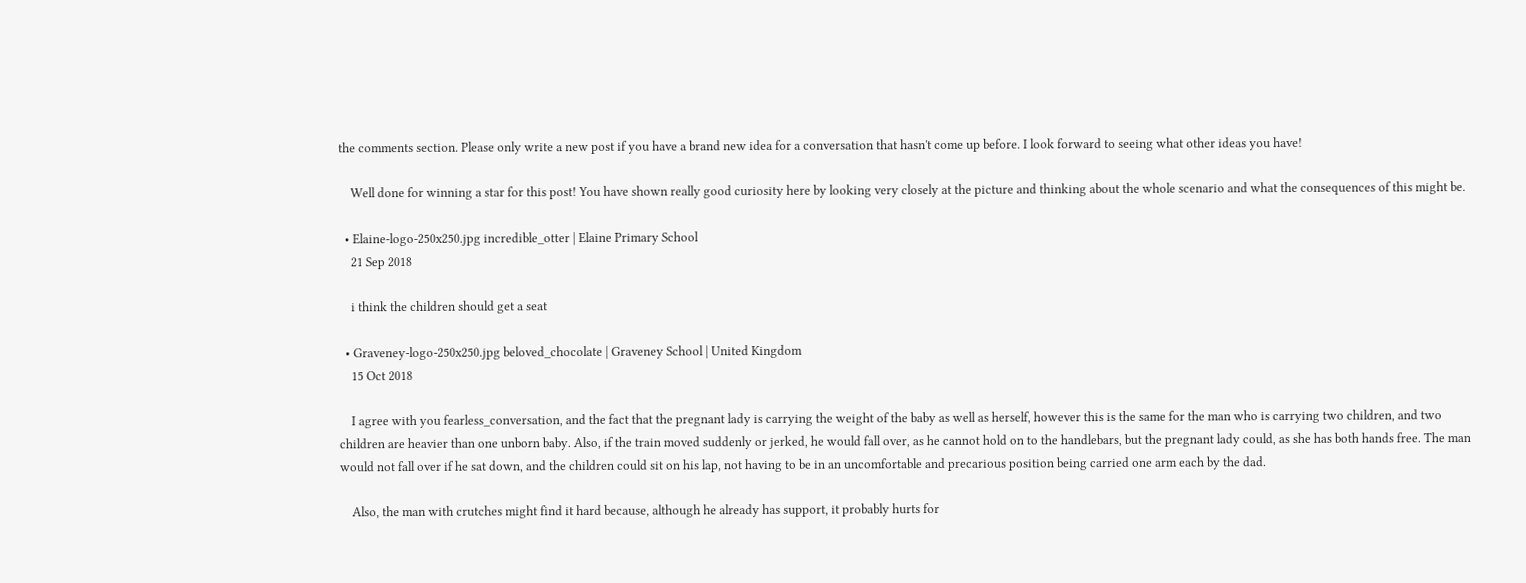the comments section. Please only write a new post if you have a brand new idea for a conversation that hasn't come up before. I look forward to seeing what other ideas you have!

    Well done for winning a star for this post! You have shown really good curiosity here by looking very closely at the picture and thinking about the whole scenario and what the consequences of this might be.

  • Elaine-logo-250x250.jpg incredible_otter | Elaine Primary School
    21 Sep 2018

    i think the children should get a seat

  • Graveney-logo-250x250.jpg beloved_chocolate | Graveney School | United Kingdom
    15 Oct 2018

    I agree with you fearless_conversation, and the fact that the pregnant lady is carrying the weight of the baby as well as herself, however this is the same for the man who is carrying two children, and two children are heavier than one unborn baby. Also, if the train moved suddenly or jerked, he would fall over, as he cannot hold on to the handlebars, but the pregnant lady could, as she has both hands free. The man would not fall over if he sat down, and the children could sit on his lap, not having to be in an uncomfortable and precarious position being carried one arm each by the dad.

    Also, the man with crutches might find it hard because, although he already has support, it probably hurts for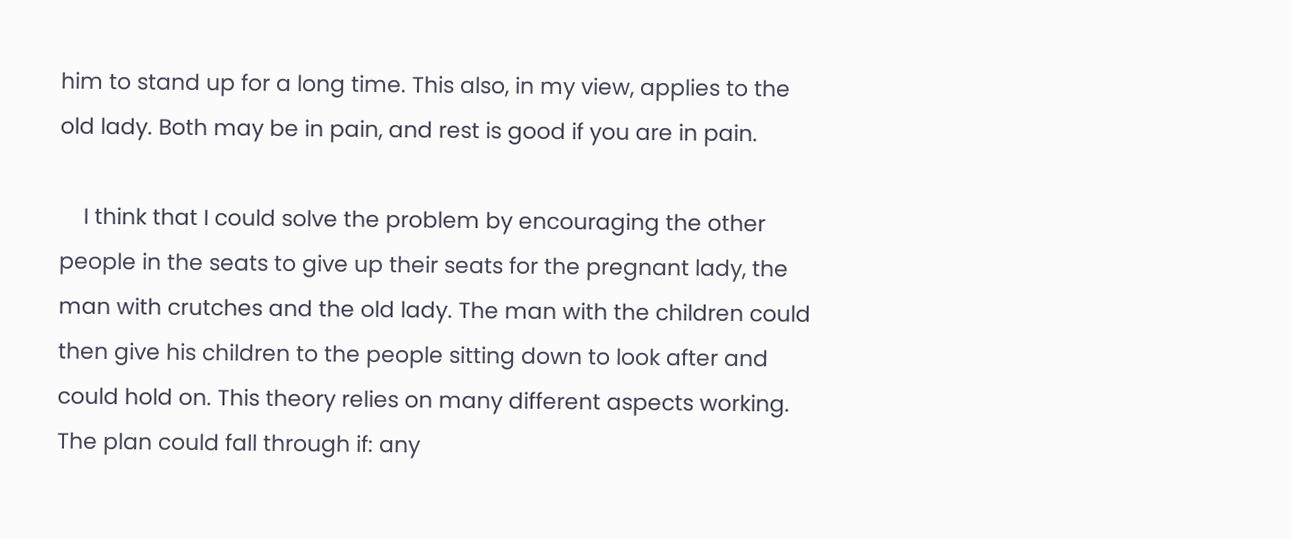him to stand up for a long time. This also, in my view, applies to the old lady. Both may be in pain, and rest is good if you are in pain.

    I think that I could solve the problem by encouraging the other people in the seats to give up their seats for the pregnant lady, the man with crutches and the old lady. The man with the children could then give his children to the people sitting down to look after and could hold on. This theory relies on many different aspects working. The plan could fall through if: any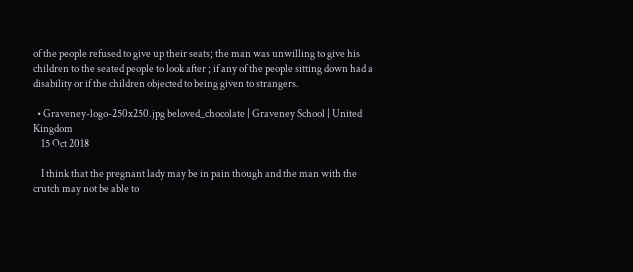of the people refused to give up their seats; the man was unwilling to give his children to the seated people to look after ; if any of the people sitting down had a disability or if the children objected to being given to strangers.

  • Graveney-logo-250x250.jpg beloved_chocolate | Graveney School | United Kingdom
    15 Oct 2018

    I think that the pregnant lady may be in pain though and the man with the crutch may not be able to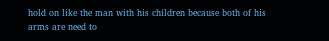hold on like the man with his children because both of his arms are need to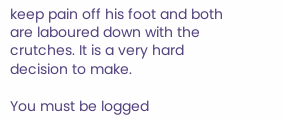keep pain off his foot and both are laboured down with the crutches. It is a very hard decision to make.

You must be logged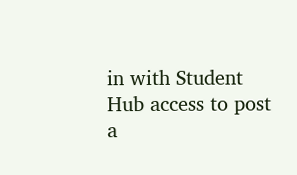in with Student Hub access to post a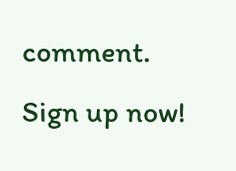comment. Sign up now!